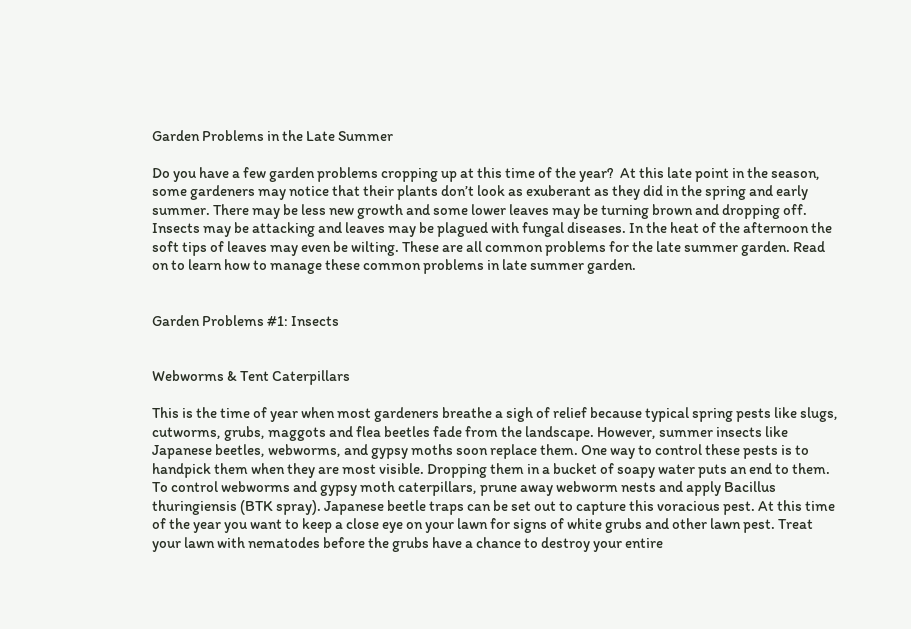Garden Problems in the Late Summer

Do you have a few garden problems cropping up at this time of the year?  At this late point in the season, some gardeners may notice that their plants don’t look as exuberant as they did in the spring and early summer. There may be less new growth and some lower leaves may be turning brown and dropping off. Insects may be attacking and leaves may be plagued with fungal diseases. In the heat of the afternoon the soft tips of leaves may even be wilting. These are all common problems for the late summer garden. Read on to learn how to manage these common problems in late summer garden.


Garden Problems #1: Insects


Webworms & Tent Caterpillars

This is the time of year when most gardeners breathe a sigh of relief because typical spring pests like slugs, cutworms, grubs, maggots and flea beetles fade from the landscape. However, summer insects like Japanese beetles, webworms, and gypsy moths soon replace them. One way to control these pests is to handpick them when they are most visible. Dropping them in a bucket of soapy water puts an end to them. To control webworms and gypsy moth caterpillars, prune away webworm nests and apply Bacillus thuringiensis (BTK spray). Japanese beetle traps can be set out to capture this voracious pest. At this time of the year you want to keep a close eye on your lawn for signs of white grubs and other lawn pest. Treat your lawn with nematodes before the grubs have a chance to destroy your entire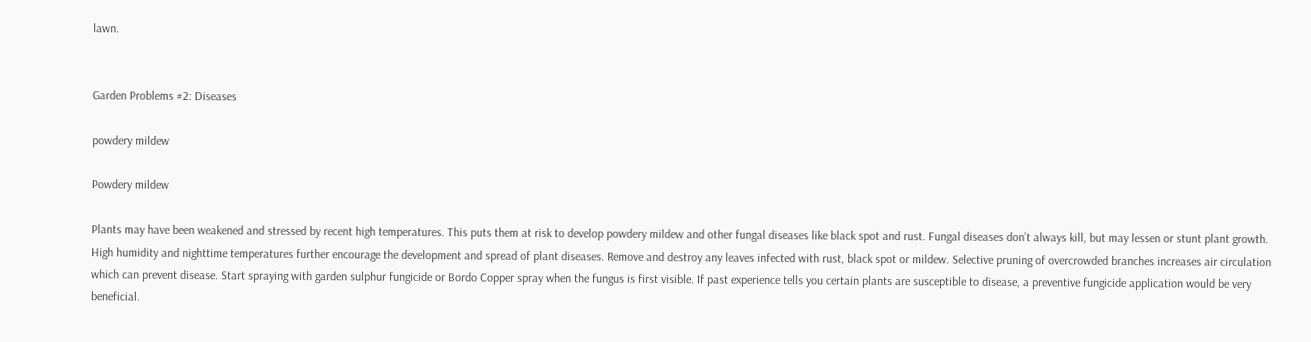lawn.


Garden Problems #2: Diseases

powdery mildew

Powdery mildew

Plants may have been weakened and stressed by recent high temperatures. This puts them at risk to develop powdery mildew and other fungal diseases like black spot and rust. Fungal diseases don’t always kill, but may lessen or stunt plant growth. High humidity and nighttime temperatures further encourage the development and spread of plant diseases. Remove and destroy any leaves infected with rust, black spot or mildew. Selective pruning of overcrowded branches increases air circulation which can prevent disease. Start spraying with garden sulphur fungicide or Bordo Copper spray when the fungus is first visible. If past experience tells you certain plants are susceptible to disease, a preventive fungicide application would be very beneficial.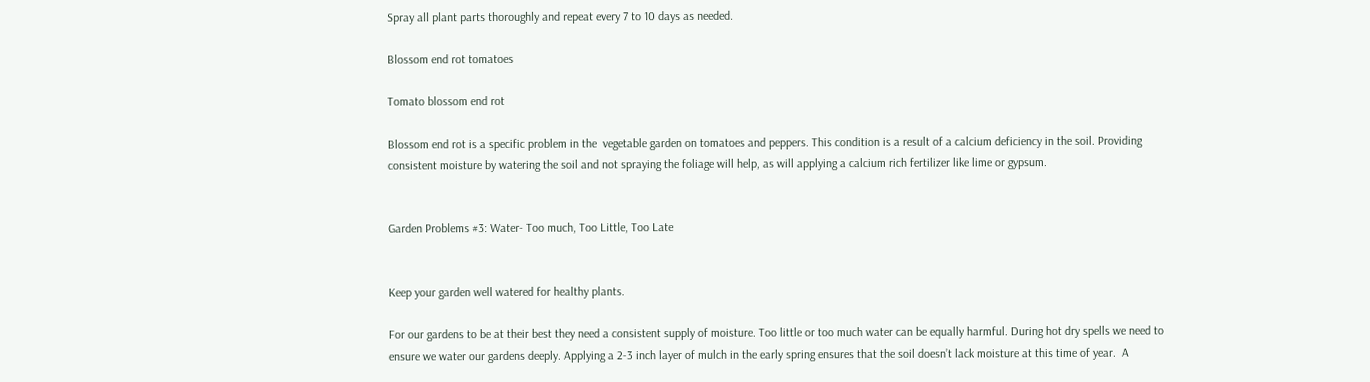Spray all plant parts thoroughly and repeat every 7 to 10 days as needed.

Blossom end rot tomatoes

Tomato blossom end rot

Blossom end rot is a specific problem in the  vegetable garden on tomatoes and peppers. This condition is a result of a calcium deficiency in the soil. Providing consistent moisture by watering the soil and not spraying the foliage will help, as will applying a calcium rich fertilizer like lime or gypsum.


Garden Problems #3: Water- Too much, Too Little, Too Late


Keep your garden well watered for healthy plants.

For our gardens to be at their best they need a consistent supply of moisture. Too little or too much water can be equally harmful. During hot dry spells we need to ensure we water our gardens deeply. Applying a 2-3 inch layer of mulch in the early spring ensures that the soil doesn’t lack moisture at this time of year.  A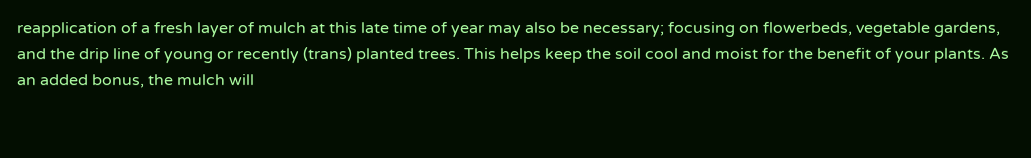reapplication of a fresh layer of mulch at this late time of year may also be necessary; focusing on flowerbeds, vegetable gardens, and the drip line of young or recently (trans) planted trees. This helps keep the soil cool and moist for the benefit of your plants. As an added bonus, the mulch will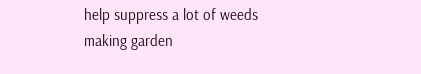help suppress a lot of weeds making garden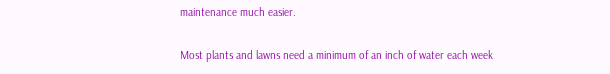maintenance much easier.

Most plants and lawns need a minimum of an inch of water each week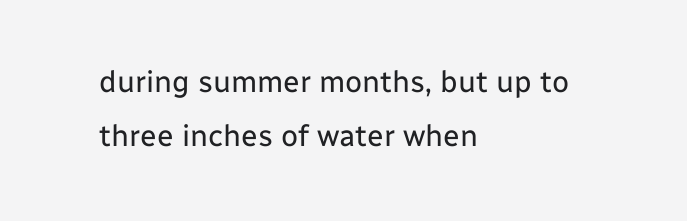during summer months, but up to three inches of water when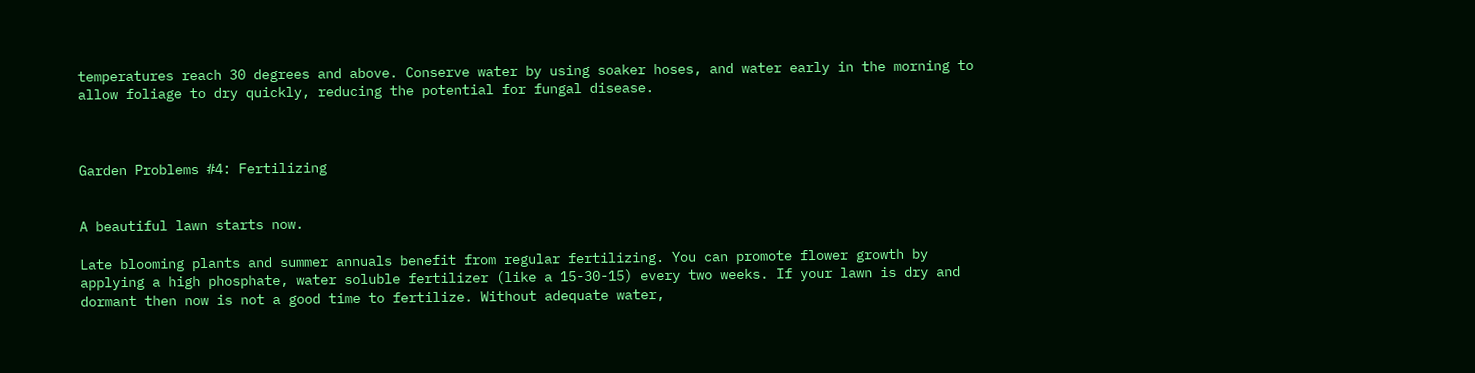temperatures reach 30 degrees and above. Conserve water by using soaker hoses, and water early in the morning to allow foliage to dry quickly, reducing the potential for fungal disease.



Garden Problems #4: Fertilizing


A beautiful lawn starts now.

Late blooming plants and summer annuals benefit from regular fertilizing. You can promote flower growth by applying a high phosphate, water soluble fertilizer (like a 15-30-15) every two weeks. If your lawn is dry and dormant then now is not a good time to fertilize. Without adequate water,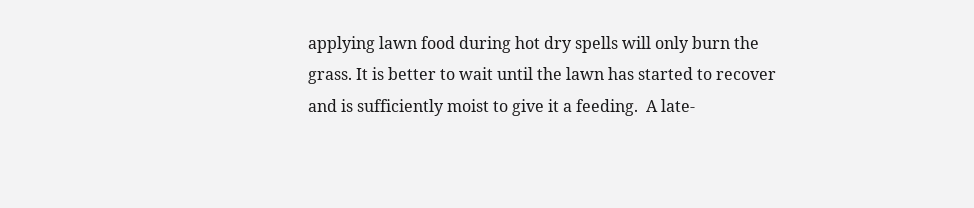applying lawn food during hot dry spells will only burn the grass. It is better to wait until the lawn has started to recover and is sufficiently moist to give it a feeding.  A late-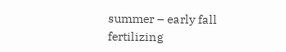summer – early fall fertilizing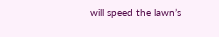will speed the lawn’s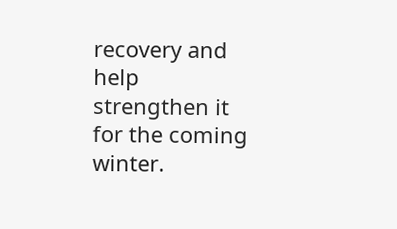recovery and help strengthen it for the coming winter.